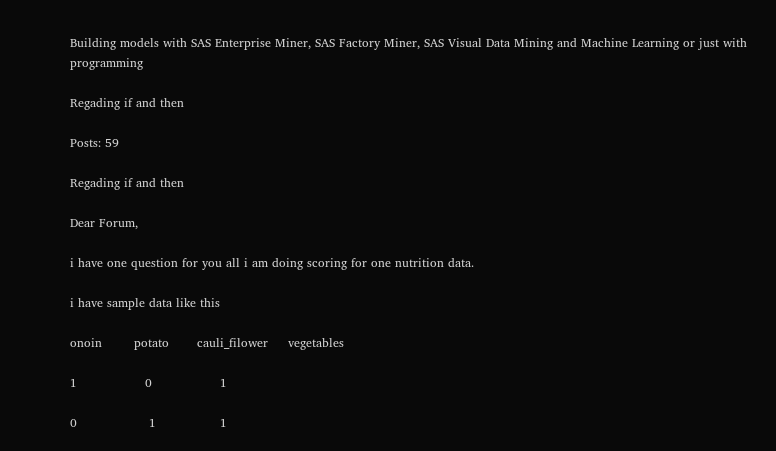Building models with SAS Enterprise Miner, SAS Factory Miner, SAS Visual Data Mining and Machine Learning or just with programming

Regading if and then

Posts: 59

Regading if and then

Dear Forum,

i have one question for you all i am doing scoring for one nutrition data.

i have sample data like this

onoin        potato       cauli_filower     vegetables

1                 0                 1

0                  1                1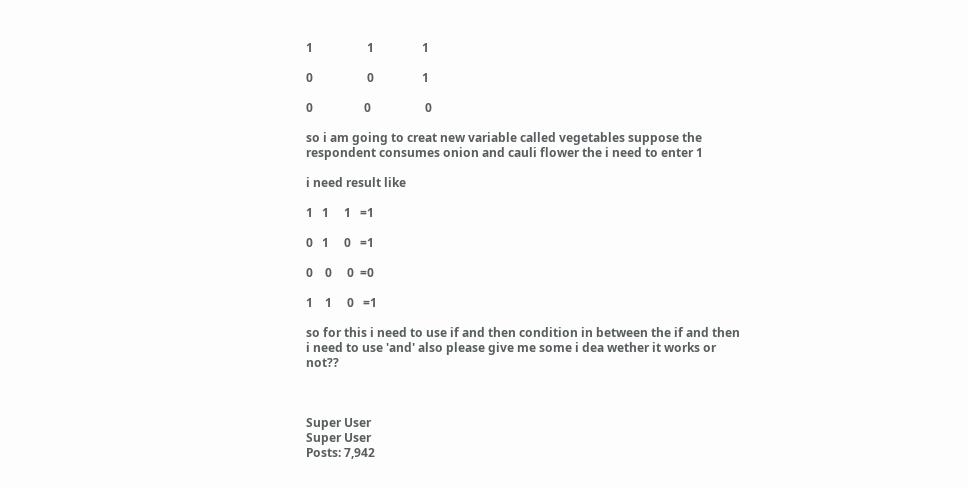1                  1                1

0                  0                1

0                 0                  0

so i am going to creat new variable called vegetables suppose the respondent consumes onion and cauli flower the i need to enter 1

i need result like

1   1     1   =1

0   1     0   =1

0    0     0  =0

1    1     0   =1

so for this i need to use if and then condition in between the if and then i need to use 'and' also please give me some i dea wether it works or not??



Super User
Super User
Posts: 7,942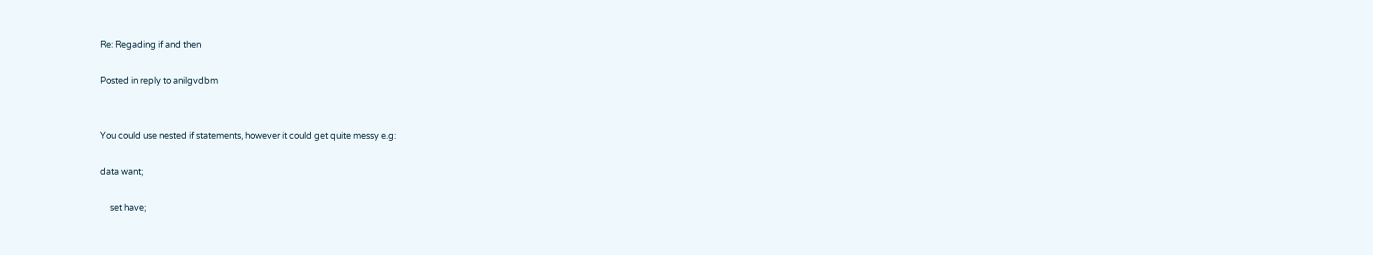Re: Regading if and then

Posted in reply to anilgvdbm


You could use nested if statements, however it could get quite messy e.g:

data want;

     set have;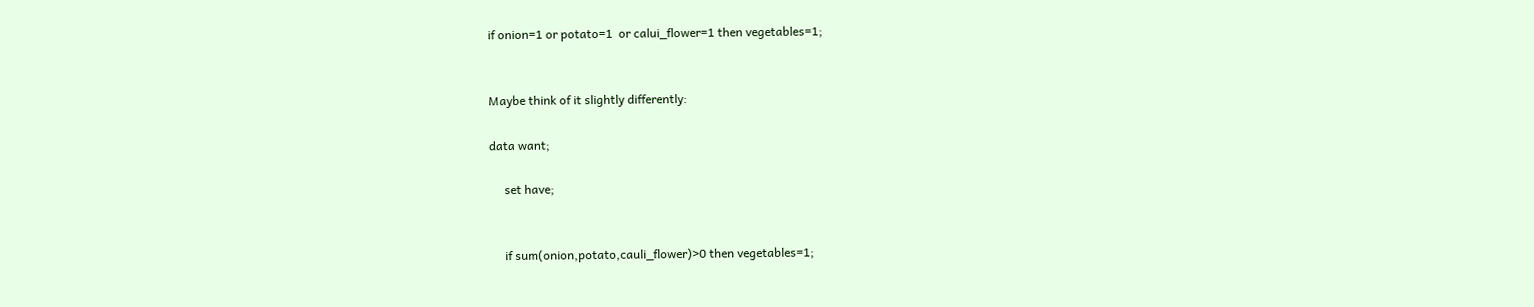if onion=1 or potato=1  or calui_flower=1 then vegetables=1;


Maybe think of it slightly differently:

data want;

     set have;


     if sum(onion,potato,cauli_flower)>0 then vegetables=1;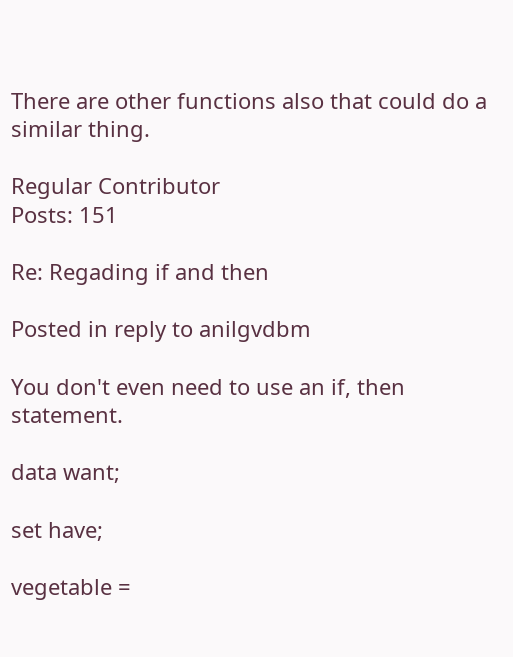There are other functions also that could do a similar thing.

Regular Contributor
Posts: 151

Re: Regading if and then

Posted in reply to anilgvdbm

You don't even need to use an if, then statement.

data want;

set have;

vegetable =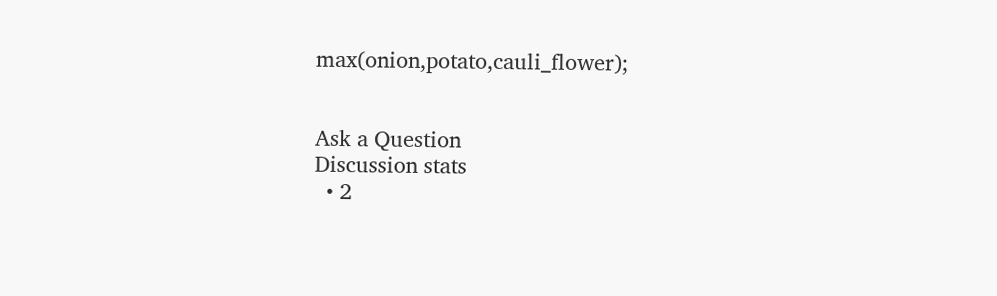max(onion,potato,cauli_flower);


Ask a Question
Discussion stats
  • 2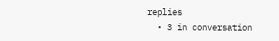replies
  • 3 in conversation